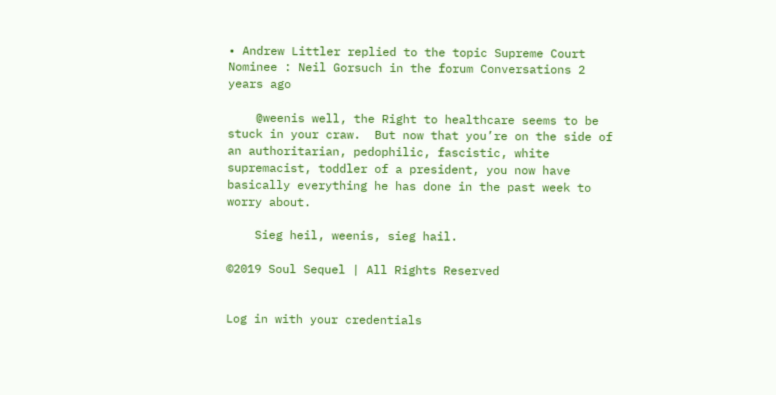• Andrew Littler replied to the topic Supreme Court Nominee : Neil Gorsuch in the forum Conversations 2 years ago

    @weenis well, the Right to healthcare seems to be stuck in your craw.  But now that you’re on the side of an authoritarian, pedophilic, fascistic, white supremacist, toddler of a president, you now have basically everything he has done in the past week to worry about.

    Sieg heil, weenis, sieg hail.

©2019 Soul Sequel | All Rights Reserved


Log in with your credentials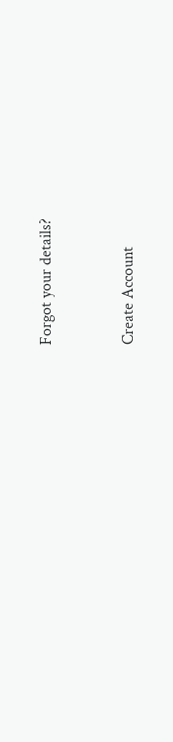Forgot your details?


Create Account